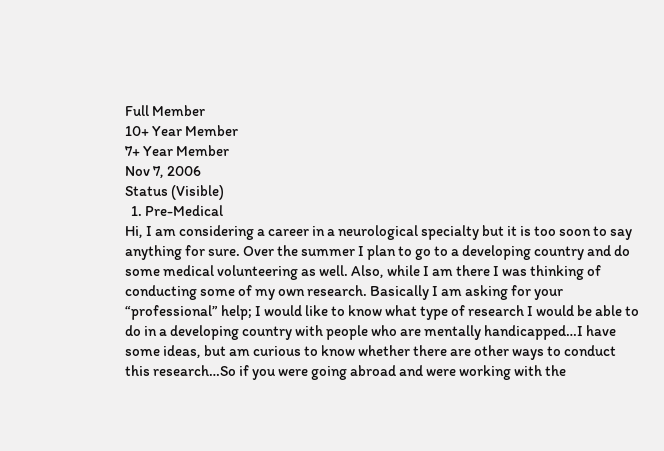Full Member
10+ Year Member
7+ Year Member
Nov 7, 2006
Status (Visible)
  1. Pre-Medical
Hi, I am considering a career in a neurological specialty but it is too soon to say anything for sure. Over the summer I plan to go to a developing country and do some medical volunteering as well. Also, while I am there I was thinking of conducting some of my own research. Basically I am asking for your “professional” help; I would like to know what type of research I would be able to do in a developing country with people who are mentally handicapped…I have some ideas, but am curious to know whether there are other ways to conduct this research…So if you were going abroad and were working with the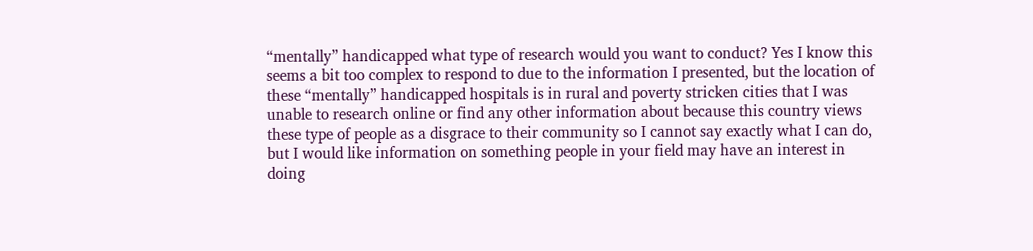“mentally” handicapped what type of research would you want to conduct? Yes I know this seems a bit too complex to respond to due to the information I presented, but the location of these “mentally” handicapped hospitals is in rural and poverty stricken cities that I was unable to research online or find any other information about because this country views these type of people as a disgrace to their community so I cannot say exactly what I can do, but I would like information on something people in your field may have an interest in doing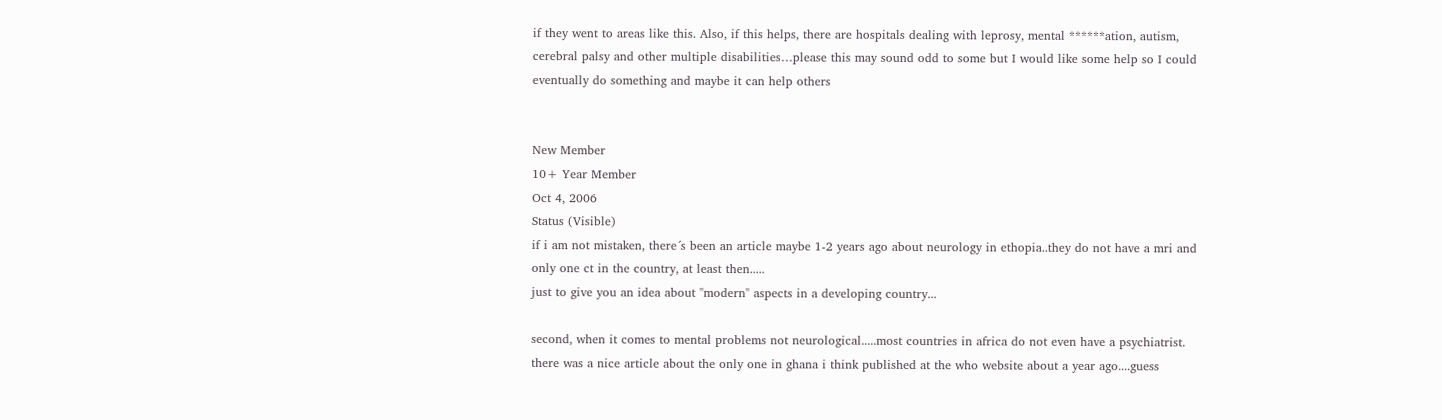if they went to areas like this. Also, if this helps, there are hospitals dealing with leprosy, mental ******ation, autism, cerebral palsy and other multiple disabilities…please this may sound odd to some but I would like some help so I could eventually do something and maybe it can help others


New Member
10+ Year Member
Oct 4, 2006
Status (Visible)
if i am not mistaken, there´s been an article maybe 1-2 years ago about neurology in ethopia..they do not have a mri and only one ct in the country, at least then.....
just to give you an idea about "modern" aspects in a developing country...

second, when it comes to mental problems not neurological.....most countries in africa do not even have a psychiatrist.
there was a nice article about the only one in ghana i think published at the who website about a year ago....guess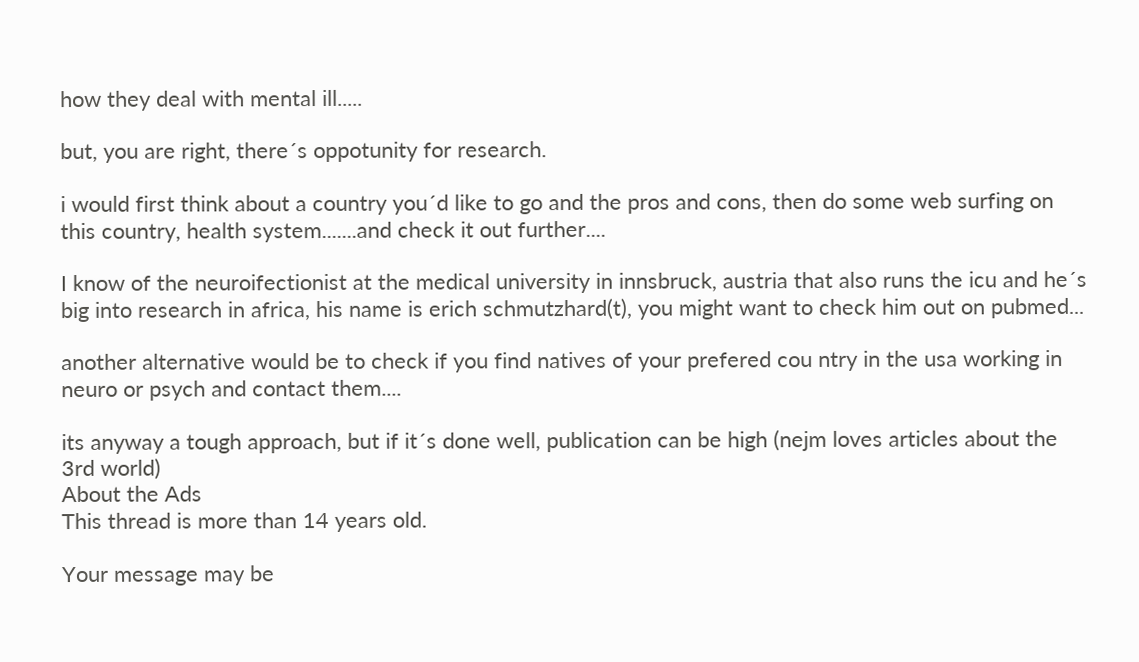how they deal with mental ill.....

but, you are right, there´s oppotunity for research.

i would first think about a country you´d like to go and the pros and cons, then do some web surfing on this country, health system.......and check it out further....

I know of the neuroifectionist at the medical university in innsbruck, austria that also runs the icu and he´s big into research in africa, his name is erich schmutzhard(t), you might want to check him out on pubmed...

another alternative would be to check if you find natives of your prefered cou ntry in the usa working in neuro or psych and contact them....

its anyway a tough approach, but if it´s done well, publication can be high (nejm loves articles about the 3rd world)
About the Ads
This thread is more than 14 years old.

Your message may be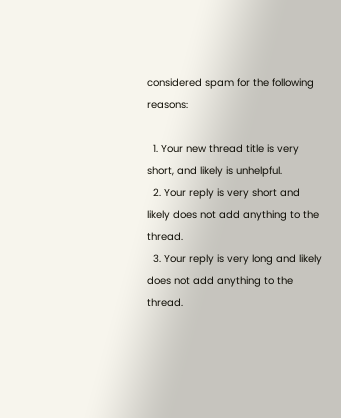considered spam for the following reasons:

  1. Your new thread title is very short, and likely is unhelpful.
  2. Your reply is very short and likely does not add anything to the thread.
  3. Your reply is very long and likely does not add anything to the thread.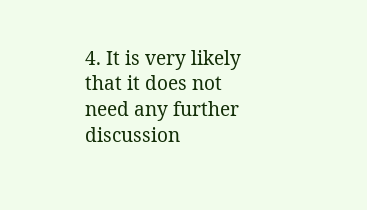4. It is very likely that it does not need any further discussion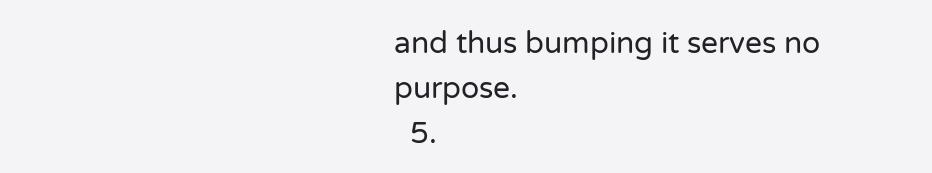and thus bumping it serves no purpose.
  5.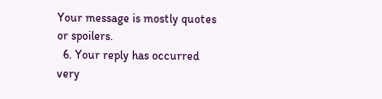Your message is mostly quotes or spoilers.
  6. Your reply has occurred very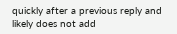quickly after a previous reply and likely does not add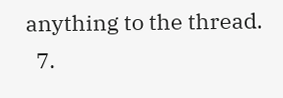anything to the thread.
  7.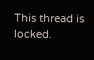This thread is locked.